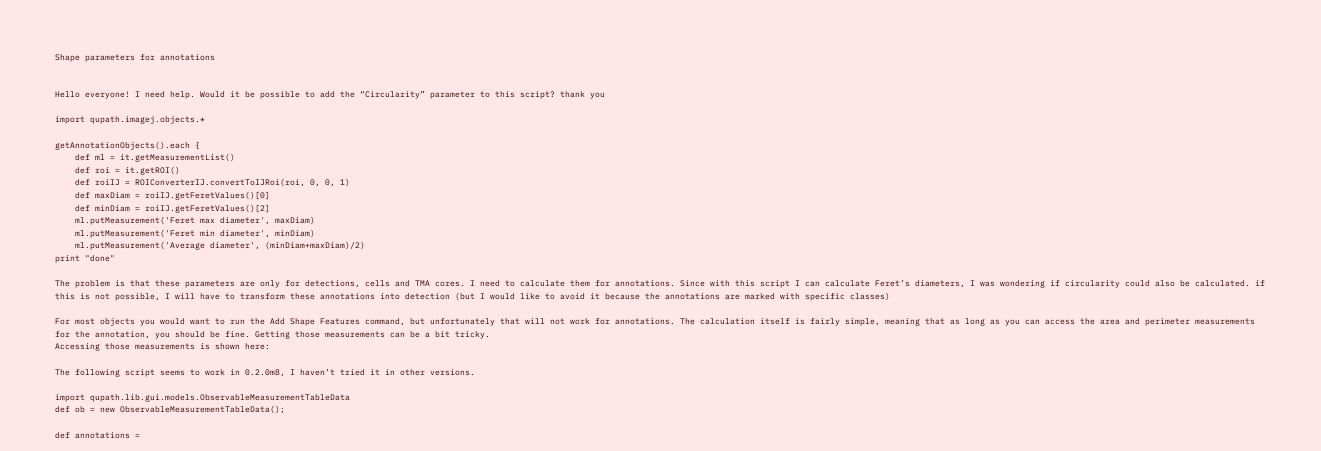Shape parameters for annotations


Hello everyone! I need help. Would it be possible to add the “Circularity” parameter to this script? thank you

import qupath.imagej.objects.*

getAnnotationObjects().each {
    def ml = it.getMeasurementList()
    def roi = it.getROI()
    def roiIJ = ROIConverterIJ.convertToIJRoi(roi, 0, 0, 1)
    def maxDiam = roiIJ.getFeretValues()[0]
    def minDiam = roiIJ.getFeretValues()[2]
    ml.putMeasurement('Feret max diameter', maxDiam)
    ml.putMeasurement('Feret min diameter', minDiam)
    ml.putMeasurement('Average diameter', (minDiam+maxDiam)/2)
print "done"

The problem is that these parameters are only for detections, cells and TMA cores. I need to calculate them for annotations. Since with this script I can calculate Feret’s diameters, I was wondering if circularity could also be calculated. if this is not possible, I will have to transform these annotations into detection (but I would like to avoid it because the annotations are marked with specific classes)

For most objects you would want to run the Add Shape Features command, but unfortunately that will not work for annotations. The calculation itself is fairly simple, meaning that as long as you can access the area and perimeter measurements for the annotation, you should be fine. Getting those measurements can be a bit tricky.
Accessing those measurements is shown here:

The following script seems to work in 0.2.0m8, I haven’t tried it in other versions.

import qupath.lib.gui.models.ObservableMeasurementTableData
def ob = new ObservableMeasurementTableData();

def annotations =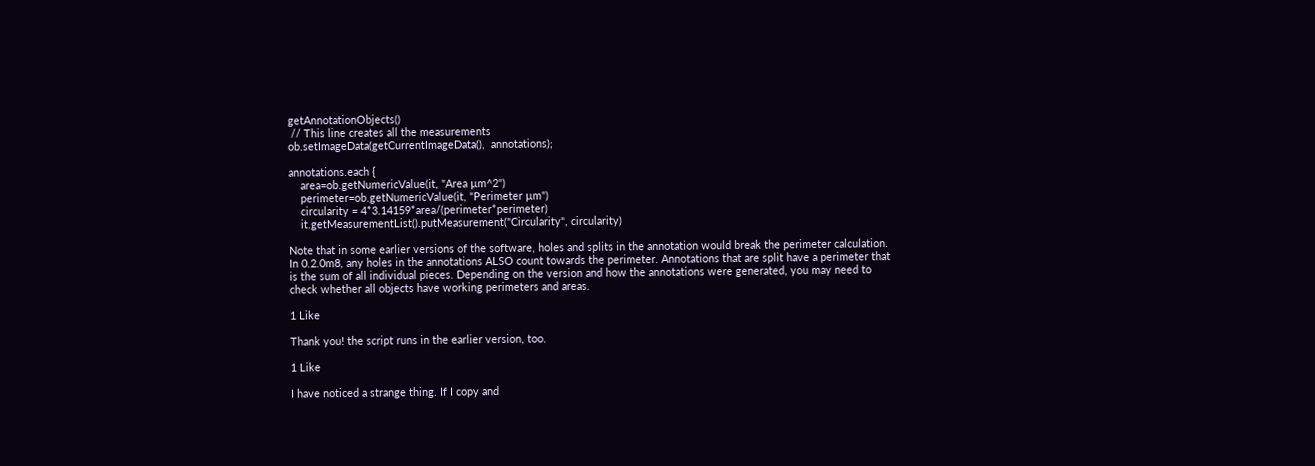getAnnotationObjects()
 // This line creates all the measurements
ob.setImageData(getCurrentImageData(),  annotations);

annotations.each {
    area=ob.getNumericValue(it, "Area µm^2")
    perimeter=ob.getNumericValue(it, "Perimeter µm")
    circularity = 4*3.14159*area/(perimeter*perimeter)
    it.getMeasurementList().putMeasurement("Circularity", circularity)

Note that in some earlier versions of the software, holes and splits in the annotation would break the perimeter calculation. In 0.2.0m8, any holes in the annotations ALSO count towards the perimeter. Annotations that are split have a perimeter that is the sum of all individual pieces. Depending on the version and how the annotations were generated, you may need to check whether all objects have working perimeters and areas.

1 Like

Thank you! the script runs in the earlier version, too.

1 Like

I have noticed a strange thing. If I copy and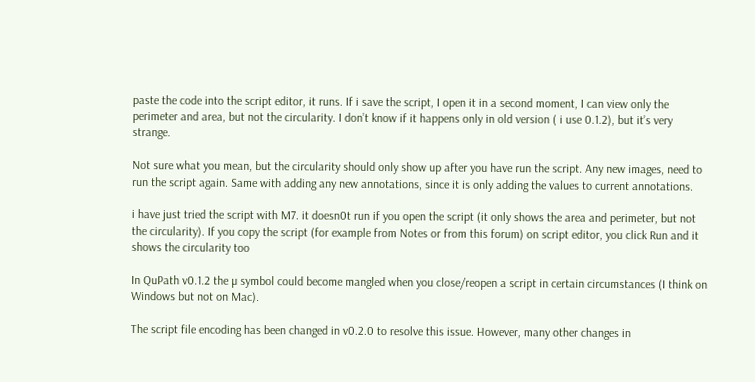paste the code into the script editor, it runs. If i save the script, I open it in a second moment, I can view only the perimeter and area, but not the circularity. I don’t know if it happens only in old version ( i use 0.1.2), but it’s very strange.

Not sure what you mean, but the circularity should only show up after you have run the script. Any new images, need to run the script again. Same with adding any new annotations, since it is only adding the values to current annotations.

i have just tried the script with M7. it doesn0t run if you open the script (it only shows the area and perimeter, but not the circularity). If you copy the script (for example from Notes or from this forum) on script editor, you click Run and it shows the circularity too

In QuPath v0.1.2 the µ symbol could become mangled when you close/reopen a script in certain circumstances (I think on Windows but not on Mac).

The script file encoding has been changed in v0.2.0 to resolve this issue. However, many other changes in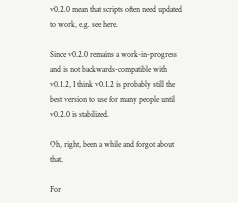v0.2.0 mean that scripts often need updated to work, e.g. see here.

Since v0.2.0 remains a work-in-progress and is not backwards-compatible with v0.1.2, I think v0.1.2 is probably still the best version to use for many people until v0.2.0 is stabilized.

Oh, right, been a while and forgot about that.

For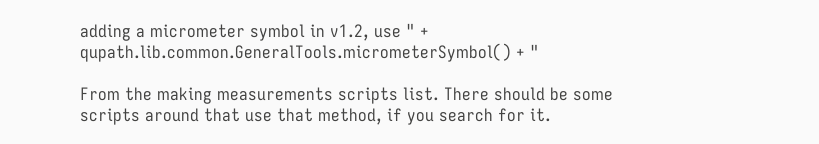adding a micrometer symbol in v1.2, use " + qupath.lib.common.GeneralTools.micrometerSymbol() + "

From the making measurements scripts list. There should be some scripts around that use that method, if you search for it.